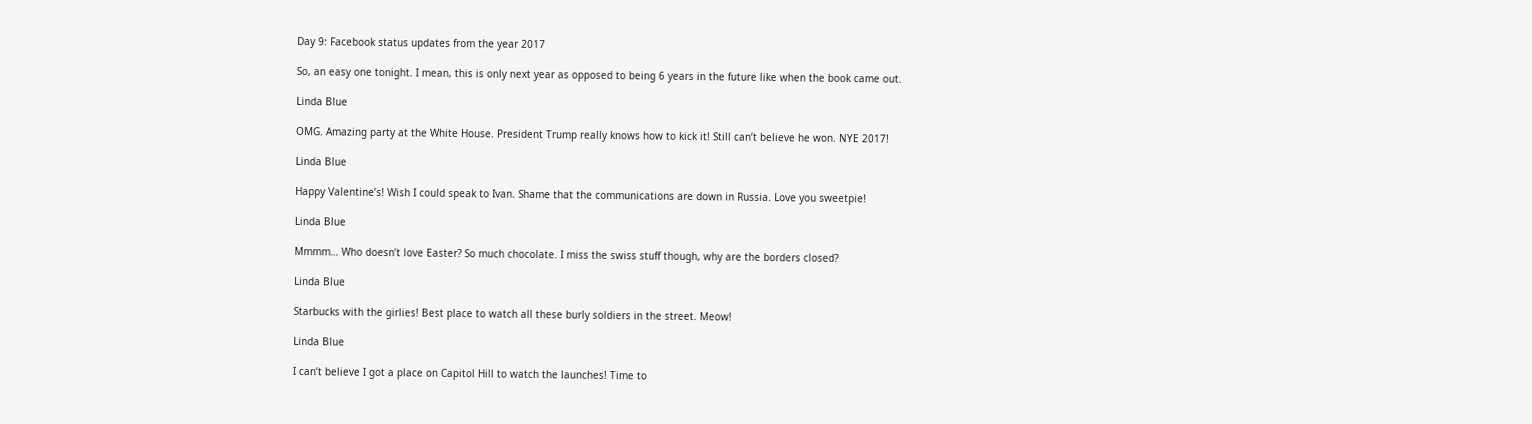Day 9: Facebook status updates from the year 2017

So, an easy one tonight. I mean, this is only next year as opposed to being 6 years in the future like when the book came out.

Linda Blue

OMG. Amazing party at the White House. President Trump really knows how to kick it! Still can’t believe he won. NYE 2017!

Linda Blue

Happy Valentine’s! Wish I could speak to Ivan. Shame that the communications are down in Russia. Love you sweetpie!

Linda Blue

Mmmm… Who doesn’t love Easter? So much chocolate. I miss the swiss stuff though, why are the borders closed?

Linda Blue

Starbucks with the girlies! Best place to watch all these burly soldiers in the street. Meow!

Linda Blue

I can’t believe I got a place on Capitol Hill to watch the launches! Time to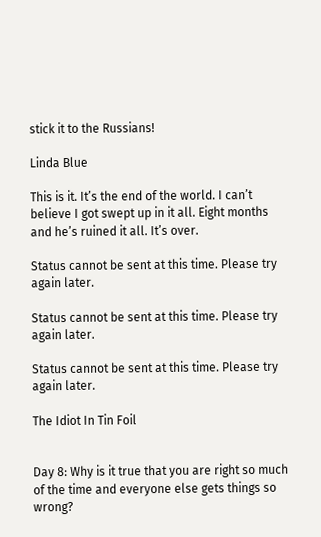stick it to the Russians!

Linda Blue

This is it. It’s the end of the world. I can’t believe I got swept up in it all. Eight months and he’s ruined it all. It’s over.

Status cannot be sent at this time. Please try again later.

Status cannot be sent at this time. Please try again later.

Status cannot be sent at this time. Please try again later.

The Idiot In Tin Foil


Day 8: Why is it true that you are right so much of the time and everyone else gets things so wrong?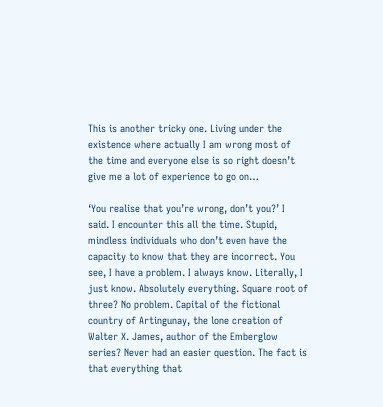This is another tricky one. Living under the existence where actually I am wrong most of the time and everyone else is so right doesn’t give me a lot of experience to go on…

‘You realise that you’re wrong, don’t you?’ I said. I encounter this all the time. Stupid, mindless individuals who don’t even have the capacity to know that they are incorrect. You see, I have a problem. I always know. Literally, I just know. Absolutely everything. Square root of three? No problem. Capital of the fictional country of Artingunay, the lone creation of Walter X. James, author of the Emberglow series? Never had an easier question. The fact is that everything that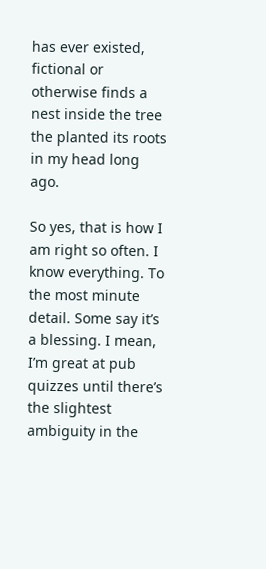has ever existed, fictional or otherwise finds a nest inside the tree the planted its roots in my head long ago.

So yes, that is how I am right so often. I know everything. To the most minute detail. Some say it’s a blessing. I mean, I’m great at pub quizzes until there’s the slightest ambiguity in the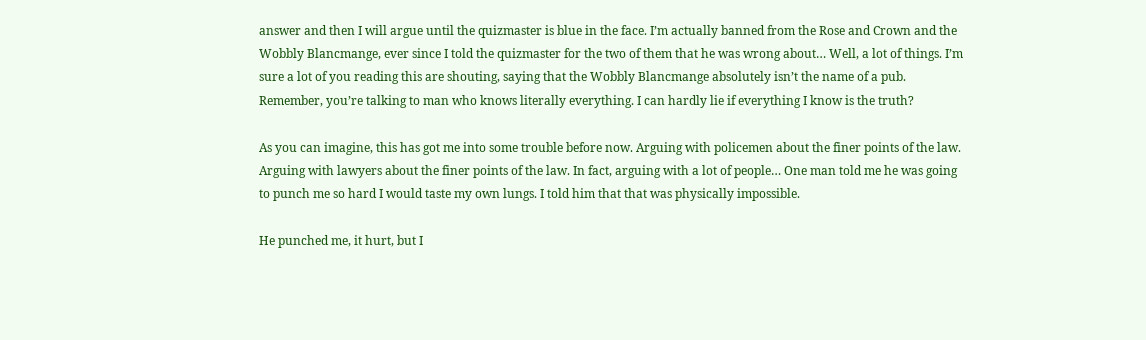answer and then I will argue until the quizmaster is blue in the face. I’m actually banned from the Rose and Crown and the Wobbly Blancmange, ever since I told the quizmaster for the two of them that he was wrong about… Well, a lot of things. I’m sure a lot of you reading this are shouting, saying that the Wobbly Blancmange absolutely isn’t the name of a pub. Remember, you’re talking to man who knows literally everything. I can hardly lie if everything I know is the truth?

As you can imagine, this has got me into some trouble before now. Arguing with policemen about the finer points of the law. Arguing with lawyers about the finer points of the law. In fact, arguing with a lot of people… One man told me he was going to punch me so hard I would taste my own lungs. I told him that that was physically impossible.

He punched me, it hurt, but I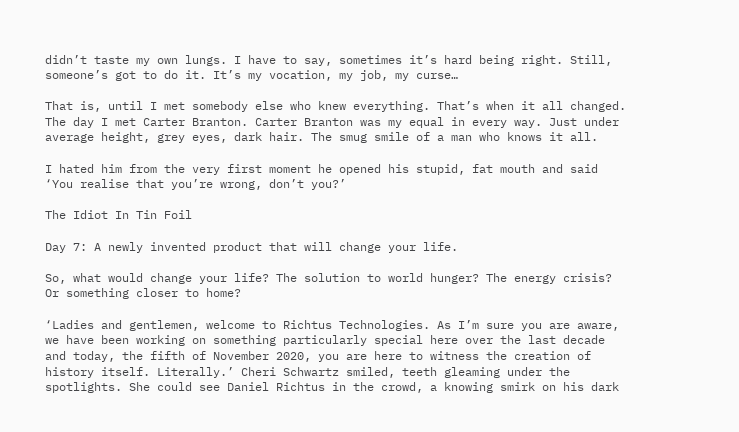didn’t taste my own lungs. I have to say, sometimes it’s hard being right. Still, someone’s got to do it. It’s my vocation, my job, my curse…

That is, until I met somebody else who knew everything. That’s when it all changed. The day I met Carter Branton. Carter Branton was my equal in every way. Just under average height, grey eyes, dark hair. The smug smile of a man who knows it all.

I hated him from the very first moment he opened his stupid, fat mouth and said ‘You realise that you’re wrong, don’t you?’

The Idiot In Tin Foil

Day 7: A newly invented product that will change your life.

So, what would change your life? The solution to world hunger? The energy crisis? Or something closer to home?

‘Ladies and gentlemen, welcome to Richtus Technologies. As I’m sure you are aware, we have been working on something particularly special here over the last decade and today, the fifth of November 2020, you are here to witness the creation of history itself. Literally.’ Cheri Schwartz smiled, teeth gleaming under the spotlights. She could see Daniel Richtus in the crowd, a knowing smirk on his dark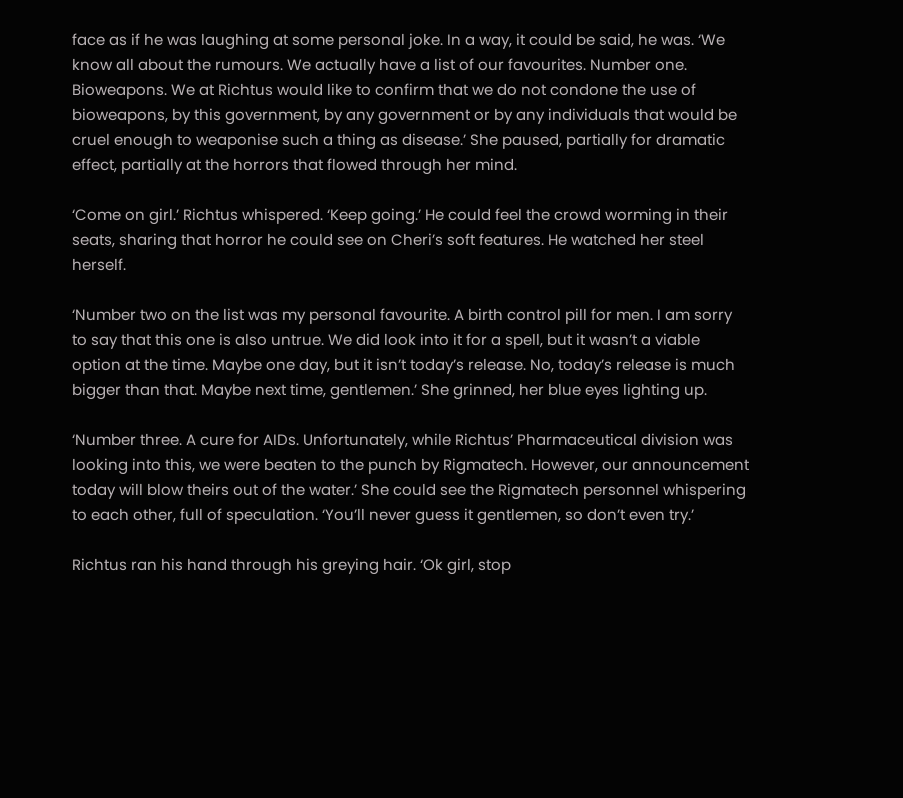face as if he was laughing at some personal joke. In a way, it could be said, he was. ‘We know all about the rumours. We actually have a list of our favourites. Number one. Bioweapons. We at Richtus would like to confirm that we do not condone the use of bioweapons, by this government, by any government or by any individuals that would be cruel enough to weaponise such a thing as disease.’ She paused, partially for dramatic effect, partially at the horrors that flowed through her mind.

‘Come on girl.’ Richtus whispered. ‘Keep going.’ He could feel the crowd worming in their seats, sharing that horror he could see on Cheri’s soft features. He watched her steel herself.

‘Number two on the list was my personal favourite. A birth control pill for men. I am sorry to say that this one is also untrue. We did look into it for a spell, but it wasn’t a viable option at the time. Maybe one day, but it isn’t today’s release. No, today’s release is much bigger than that. Maybe next time, gentlemen.’ She grinned, her blue eyes lighting up.

‘Number three. A cure for AIDs. Unfortunately, while Richtus’ Pharmaceutical division was looking into this, we were beaten to the punch by Rigmatech. However, our announcement today will blow theirs out of the water.’ She could see the Rigmatech personnel whispering to each other, full of speculation. ‘You’ll never guess it gentlemen, so don’t even try.’

Richtus ran his hand through his greying hair. ‘Ok girl, stop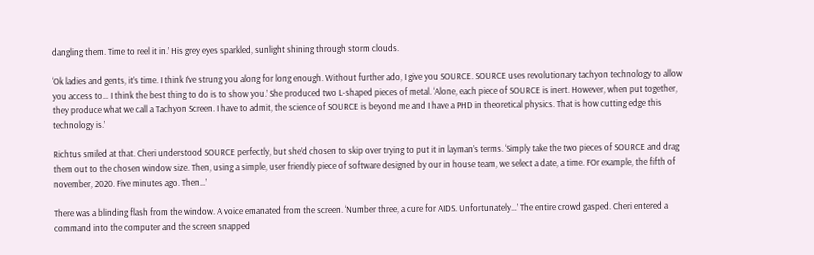dangling them. Time to reel it in.’ His grey eyes sparkled, sunlight shining through storm clouds.

‘Ok ladies and gents, it’s time. I think I’ve strung you along for long enough. Without further ado, I give you SOURCE. SOURCE uses revolutionary tachyon technology to allow you access to… I think the best thing to do is to show you.’ She produced two L-shaped pieces of metal. ‘Alone, each piece of SOURCE is inert. However, when put together, they produce what we call a Tachyon Screen. I have to admit, the science of SOURCE is beyond me and I have a PHD in theoretical physics. That is how cutting edge this technology is.’

Richtus smiled at that. Cheri understood SOURCE perfectly, but she’d chosen to skip over trying to put it in layman’s terms. ‘Simply take the two pieces of SOURCE and drag them out to the chosen window size. Then, using a simple, user friendly piece of software designed by our in house team, we select a date, a time. FOr example, the fifth of november, 2020. Five minutes ago. Then…’

There was a blinding flash from the window. A voice emanated from the screen. ‘Number three, a cure for AIDS. Unfortunately…’ The entire crowd gasped. Cheri entered a command into the computer and the screen snapped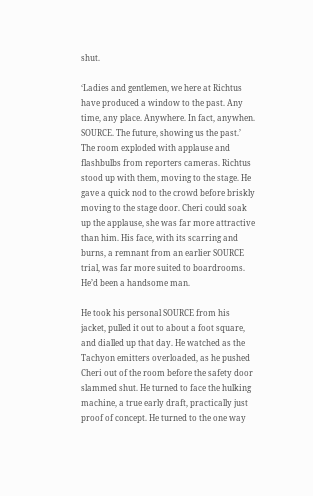shut.

‘Ladies and gentlemen, we here at Richtus have produced a window to the past. Any time, any place. Anywhere. In fact, anywhen. SOURCE. The future, showing us the past.’ The room exploded with applause and flashbulbs from reporters cameras. Richtus stood up with them, moving to the stage. He gave a quick nod to the crowd before briskly moving to the stage door. Cheri could soak up the applause, she was far more attractive than him. His face, with its scarring and burns, a remnant from an earlier SOURCE trial, was far more suited to boardrooms. He’d been a handsome man.

He took his personal SOURCE from his jacket, pulled it out to about a foot square, and dialled up that day. He watched as the Tachyon emitters overloaded, as he pushed Cheri out of the room before the safety door slammed shut. He turned to face the hulking machine, a true early draft, practically just proof of concept. He turned to the one way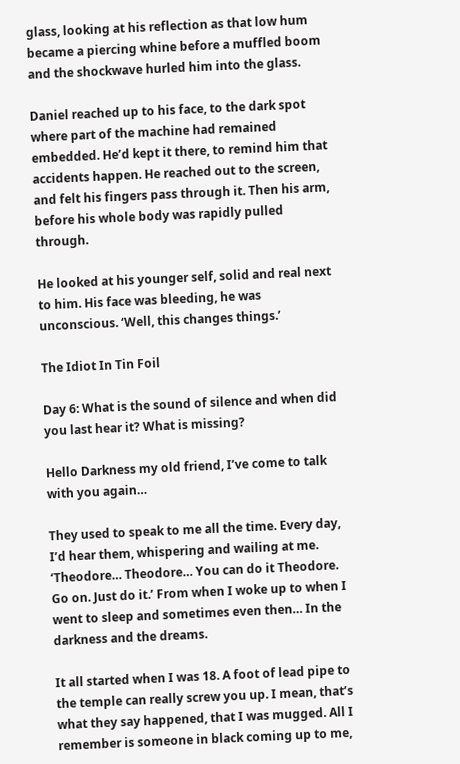glass, looking at his reflection as that low hum became a piercing whine before a muffled boom and the shockwave hurled him into the glass.

Daniel reached up to his face, to the dark spot where part of the machine had remained embedded. He’d kept it there, to remind him that accidents happen. He reached out to the screen, and felt his fingers pass through it. Then his arm, before his whole body was rapidly pulled through.

He looked at his younger self, solid and real next to him. His face was bleeding, he was unconscious. ‘Well, this changes things.’

The Idiot In Tin Foil

Day 6: What is the sound of silence and when did you last hear it? What is missing?

Hello Darkness my old friend, I’ve come to talk with you again…

They used to speak to me all the time. Every day, I’d hear them, whispering and wailing at me. ‘Theodore… Theodore… You can do it Theodore. Go on. Just do it.’ From when I woke up to when I went to sleep and sometimes even then… In the darkness and the dreams.

It all started when I was 18. A foot of lead pipe to the temple can really screw you up. I mean, that’s what they say happened, that I was mugged. All I remember is someone in black coming up to me,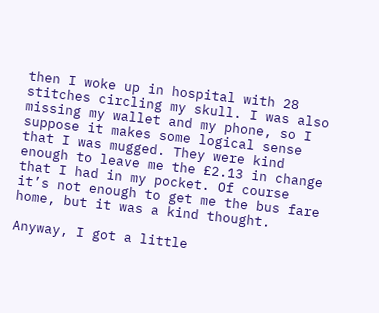then I woke up in hospital with 28 stitches circling my skull. I was also missing my wallet and my phone, so I suppose it makes some logical sense that I was mugged. They were kind enough to leave me the £2.13 in change that I had in my pocket. Of course it’s not enough to get me the bus fare home, but it was a kind thought.

Anyway, I got a little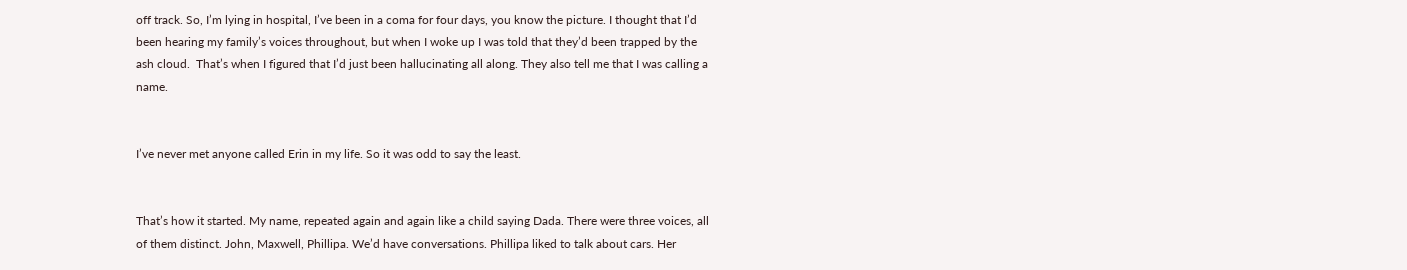off track. So, I’m lying in hospital, I’ve been in a coma for four days, you know the picture. I thought that I’d been hearing my family’s voices throughout, but when I woke up I was told that they’d been trapped by the ash cloud.  That’s when I figured that I’d just been hallucinating all along. They also tell me that I was calling a name.


I’ve never met anyone called Erin in my life. So it was odd to say the least.


That’s how it started. My name, repeated again and again like a child saying Dada. There were three voices, all of them distinct. John, Maxwell, Phillipa. We’d have conversations. Phillipa liked to talk about cars. Her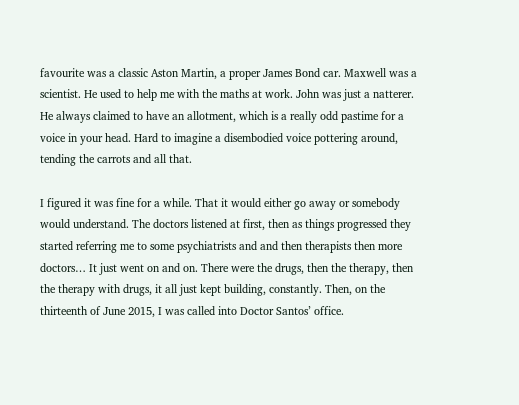favourite was a classic Aston Martin, a proper James Bond car. Maxwell was a scientist. He used to help me with the maths at work. John was just a natterer. He always claimed to have an allotment, which is a really odd pastime for a voice in your head. Hard to imagine a disembodied voice pottering around, tending the carrots and all that.

I figured it was fine for a while. That it would either go away or somebody would understand. The doctors listened at first, then as things progressed they started referring me to some psychiatrists and and then therapists then more doctors… It just went on and on. There were the drugs, then the therapy, then the therapy with drugs, it all just kept building, constantly. Then, on the thirteenth of June 2015, I was called into Doctor Santos’ office.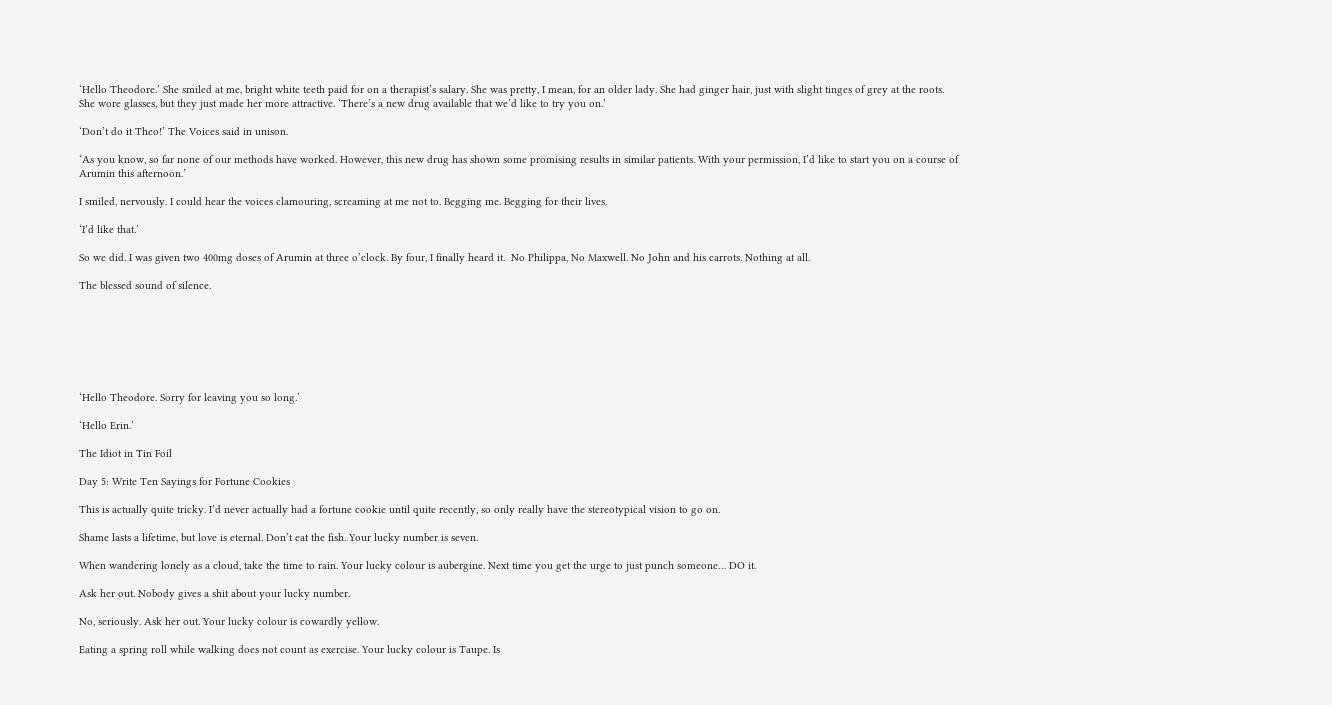‘Hello Theodore.’ She smiled at me, bright white teeth paid for on a therapist’s salary. She was pretty, I mean, for an older lady. She had ginger hair, just with slight tinges of grey at the roots. She wore glasses, but they just made her more attractive. ‘There’s a new drug available that we’d like to try you on.’

‘Don’t do it Theo!’ The Voices said in unison.

‘As you know, so far none of our methods have worked. However, this new drug has shown some promising results in similar patients. With your permission, I’d like to start you on a course of Arumin this afternoon.’

I smiled, nervously. I could hear the voices clamouring, screaming at me not to. Begging me. Begging for their lives.

‘I’d like that.’

So we did. I was given two 400mg doses of Arumin at three o’clock. By four, I finally heard it.  No Philippa, No Maxwell. No John and his carrots. Nothing at all.

The blessed sound of silence.







‘Hello Theodore. Sorry for leaving you so long.’

‘Hello Erin.’

The Idiot in Tin Foil

Day 5: Write Ten Sayings for Fortune Cookies

This is actually quite tricky. I’d never actually had a fortune cookie until quite recently, so only really have the stereotypical vision to go on.

Shame lasts a lifetime, but love is eternal. Don’t eat the fish. Your lucky number is seven.

When wandering lonely as a cloud, take the time to rain. Your lucky colour is aubergine. Next time you get the urge to just punch someone… DO it.

Ask her out. Nobody gives a shit about your lucky number.

No, seriously. Ask her out. Your lucky colour is cowardly yellow.

Eating a spring roll while walking does not count as exercise. Your lucky colour is Taupe. Is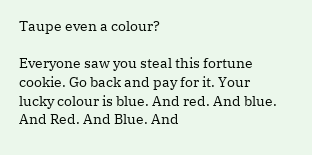Taupe even a colour?

Everyone saw you steal this fortune cookie. Go back and pay for it. Your lucky colour is blue. And red. And blue. And Red. And Blue. And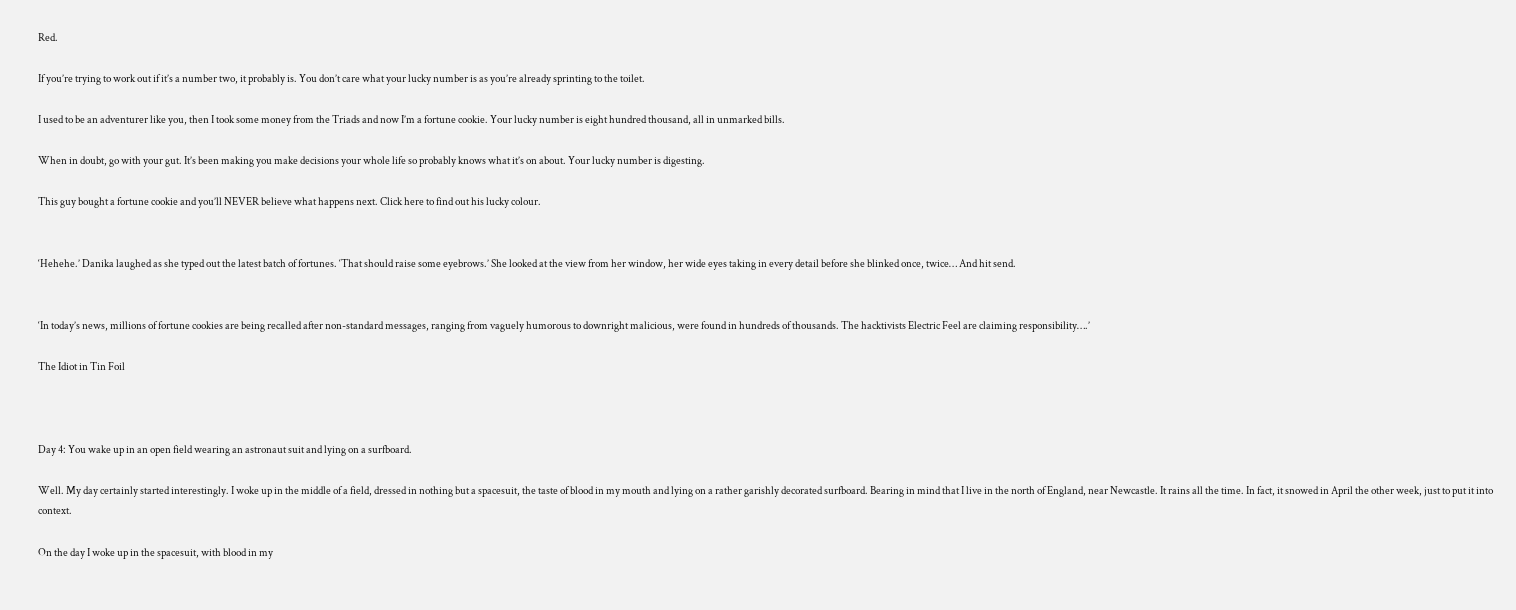Red.

If you’re trying to work out if it’s a number two, it probably is. You don’t care what your lucky number is as you’re already sprinting to the toilet.

I used to be an adventurer like you, then I took some money from the Triads and now I’m a fortune cookie. Your lucky number is eight hundred thousand, all in unmarked bills.

When in doubt, go with your gut. It’s been making you make decisions your whole life so probably knows what it’s on about. Your lucky number is digesting.

This guy bought a fortune cookie and you’ll NEVER believe what happens next. Click here to find out his lucky colour.


‘Hehehe.’ Danika laughed as she typed out the latest batch of fortunes. ‘That should raise some eyebrows.’ She looked at the view from her window, her wide eyes taking in every detail before she blinked once, twice… And hit send.


‘In today’s news, millions of fortune cookies are being recalled after non-standard messages, ranging from vaguely humorous to downright malicious, were found in hundreds of thousands. The hacktivists Electric Feel are claiming responsibility….’

The Idiot in Tin Foil



Day 4: You wake up in an open field wearing an astronaut suit and lying on a surfboard.

Well. My day certainly started interestingly. I woke up in the middle of a field, dressed in nothing but a spacesuit, the taste of blood in my mouth and lying on a rather garishly decorated surfboard. Bearing in mind that I live in the north of England, near Newcastle. It rains all the time. In fact, it snowed in April the other week, just to put it into context.

On the day I woke up in the spacesuit, with blood in my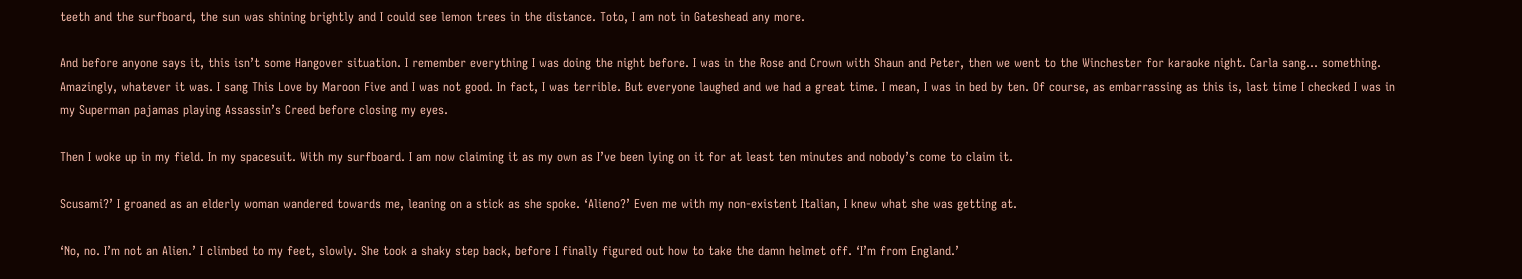teeth and the surfboard, the sun was shining brightly and I could see lemon trees in the distance. Toto, I am not in Gateshead any more.

And before anyone says it, this isn’t some Hangover situation. I remember everything I was doing the night before. I was in the Rose and Crown with Shaun and Peter, then we went to the Winchester for karaoke night. Carla sang… something. Amazingly, whatever it was. I sang This Love by Maroon Five and I was not good. In fact, I was terrible. But everyone laughed and we had a great time. I mean, I was in bed by ten. Of course, as embarrassing as this is, last time I checked I was in my Superman pajamas playing Assassin’s Creed before closing my eyes.

Then I woke up in my field. In my spacesuit. With my surfboard. I am now claiming it as my own as I’ve been lying on it for at least ten minutes and nobody’s come to claim it.

Scusami?’ I groaned as an elderly woman wandered towards me, leaning on a stick as she spoke. ‘Alieno?’ Even me with my non-existent Italian, I knew what she was getting at.

‘No, no. I’m not an Alien.’ I climbed to my feet, slowly. She took a shaky step back, before I finally figured out how to take the damn helmet off. ‘I’m from England.’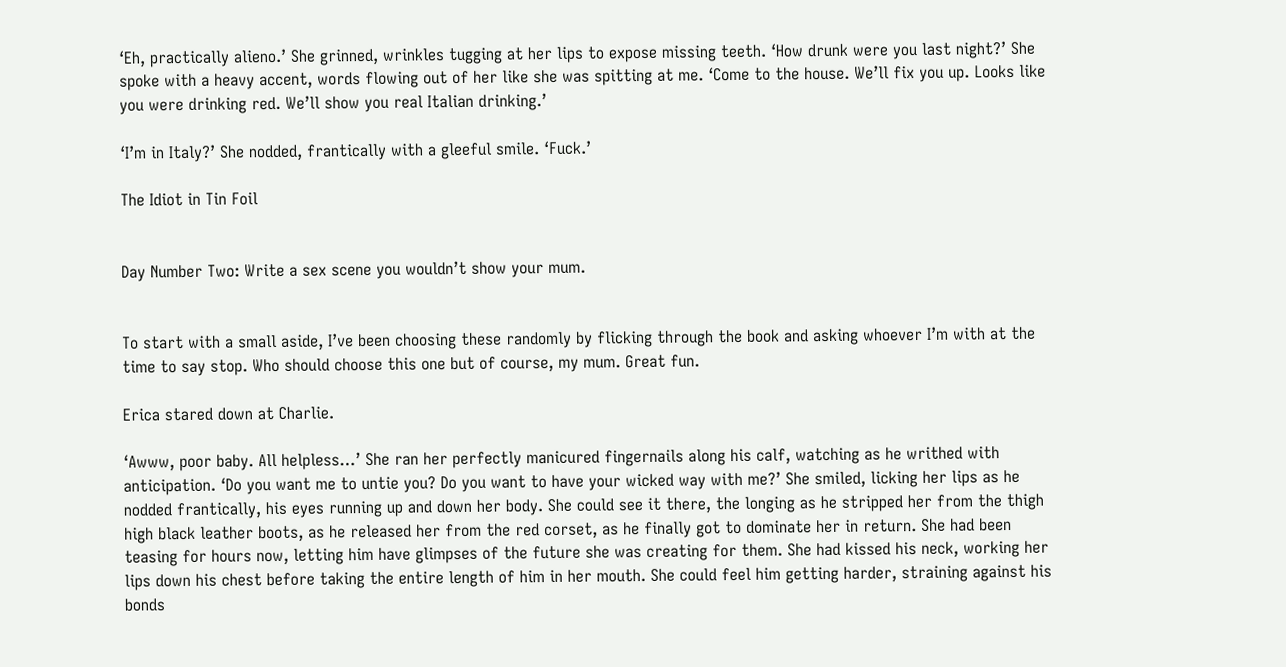‘Eh, practically alieno.’ She grinned, wrinkles tugging at her lips to expose missing teeth. ‘How drunk were you last night?’ She spoke with a heavy accent, words flowing out of her like she was spitting at me. ‘Come to the house. We’ll fix you up. Looks like you were drinking red. We’ll show you real Italian drinking.’

‘I’m in Italy?’ She nodded, frantically with a gleeful smile. ‘Fuck.’

The Idiot in Tin Foil


Day Number Two: Write a sex scene you wouldn’t show your mum.


To start with a small aside, I’ve been choosing these randomly by flicking through the book and asking whoever I’m with at the time to say stop. Who should choose this one but of course, my mum. Great fun.

Erica stared down at Charlie.

‘Awww, poor baby. All helpless…’ She ran her perfectly manicured fingernails along his calf, watching as he writhed with anticipation. ‘Do you want me to untie you? Do you want to have your wicked way with me?’ She smiled, licking her lips as he nodded frantically, his eyes running up and down her body. She could see it there, the longing as he stripped her from the thigh high black leather boots, as he released her from the red corset, as he finally got to dominate her in return. She had been teasing for hours now, letting him have glimpses of the future she was creating for them. She had kissed his neck, working her lips down his chest before taking the entire length of him in her mouth. She could feel him getting harder, straining against his bonds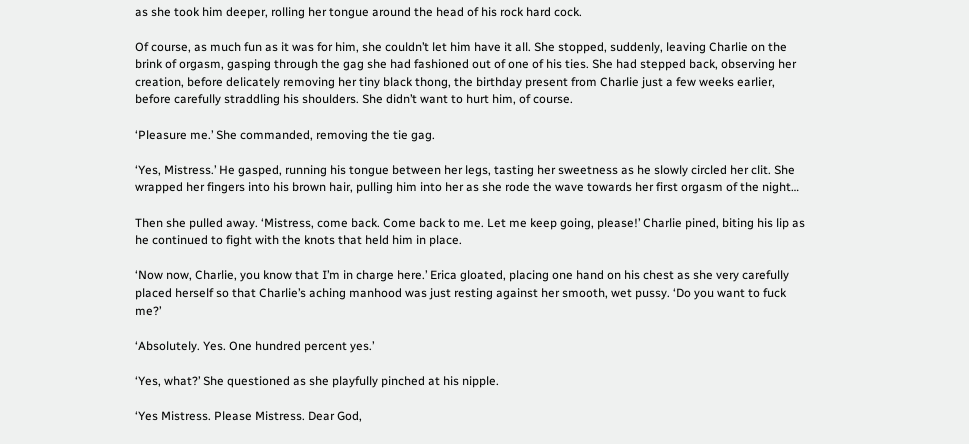as she took him deeper, rolling her tongue around the head of his rock hard cock.

Of course, as much fun as it was for him, she couldn’t let him have it all. She stopped, suddenly, leaving Charlie on the brink of orgasm, gasping through the gag she had fashioned out of one of his ties. She had stepped back, observing her creation, before delicately removing her tiny black thong, the birthday present from Charlie just a few weeks earlier, before carefully straddling his shoulders. She didn’t want to hurt him, of course.

‘Pleasure me.’ She commanded, removing the tie gag.

‘Yes, Mistress.’ He gasped, running his tongue between her legs, tasting her sweetness as he slowly circled her clit. She wrapped her fingers into his brown hair, pulling him into her as she rode the wave towards her first orgasm of the night…

Then she pulled away. ‘Mistress, come back. Come back to me. Let me keep going, please!’ Charlie pined, biting his lip as he continued to fight with the knots that held him in place.

‘Now now, Charlie, you know that I’m in charge here.’ Erica gloated, placing one hand on his chest as she very carefully placed herself so that Charlie’s aching manhood was just resting against her smooth, wet pussy. ‘Do you want to fuck me?’

‘Absolutely. Yes. One hundred percent yes.’

‘Yes, what?’ She questioned as she playfully pinched at his nipple.

‘Yes Mistress. Please Mistress. Dear God,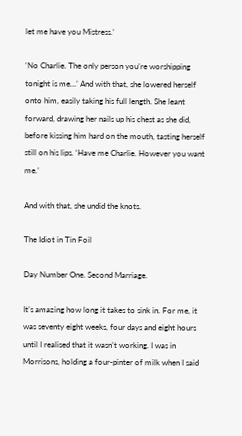let me have you Mistress.’

‘No Charlie. The only person you’re worshipping tonight is me…’ And with that, she lowered herself onto him, easily taking his full length. She leant forward, drawing her nails up his chest as she did, before kissing him hard on the mouth, tasting herself still on his lips. ‘Have me Charlie. However you want me.’

And with that, she undid the knots.

The Idiot in Tin Foil

Day Number One. Second Marriage.

It’s amazing how long it takes to sink in. For me, it was seventy eight weeks, four days and eight hours until I realised that it wasn’t working. I was in Morrisons, holding a four-pinter of milk when I said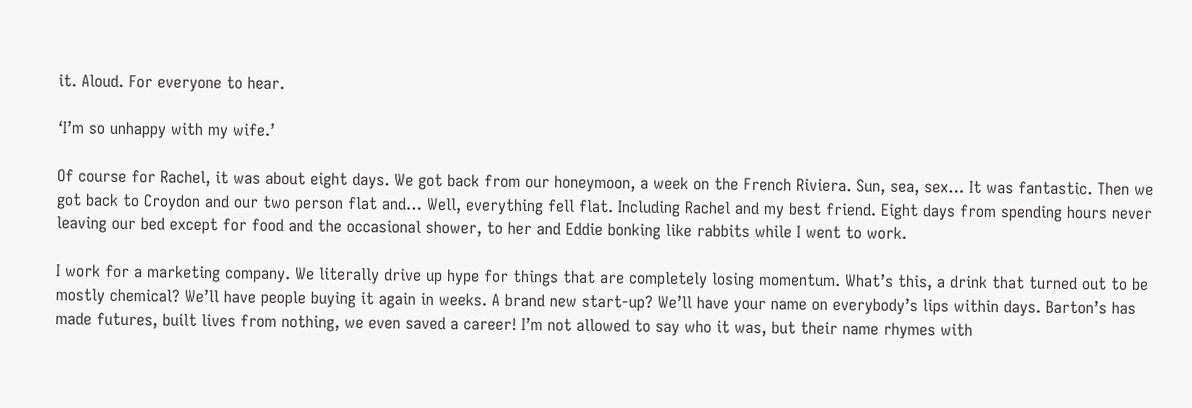it. Aloud. For everyone to hear.

‘I’m so unhappy with my wife.’

Of course for Rachel, it was about eight days. We got back from our honeymoon, a week on the French Riviera. Sun, sea, sex… It was fantastic. Then we got back to Croydon and our two person flat and… Well, everything fell flat. Including Rachel and my best friend. Eight days from spending hours never leaving our bed except for food and the occasional shower, to her and Eddie bonking like rabbits while I went to work.

I work for a marketing company. We literally drive up hype for things that are completely losing momentum. What’s this, a drink that turned out to be mostly chemical? We’ll have people buying it again in weeks. A brand new start-up? We’ll have your name on everybody’s lips within days. Barton’s has made futures, built lives from nothing, we even saved a career! I’m not allowed to say who it was, but their name rhymes with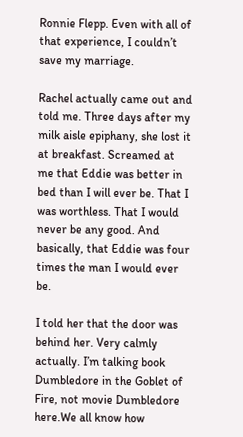Ronnie Flepp. Even with all of that experience, I couldn’t save my marriage.

Rachel actually came out and told me. Three days after my milk aisle epiphany, she lost it at breakfast. Screamed at me that Eddie was better in bed than I will ever be. That I was worthless. That I would never be any good. And basically, that Eddie was four times the man I would ever be.

I told her that the door was behind her. Very calmly actually. I’m talking book Dumbledore in the Goblet of Fire, not movie Dumbledore here.We all know how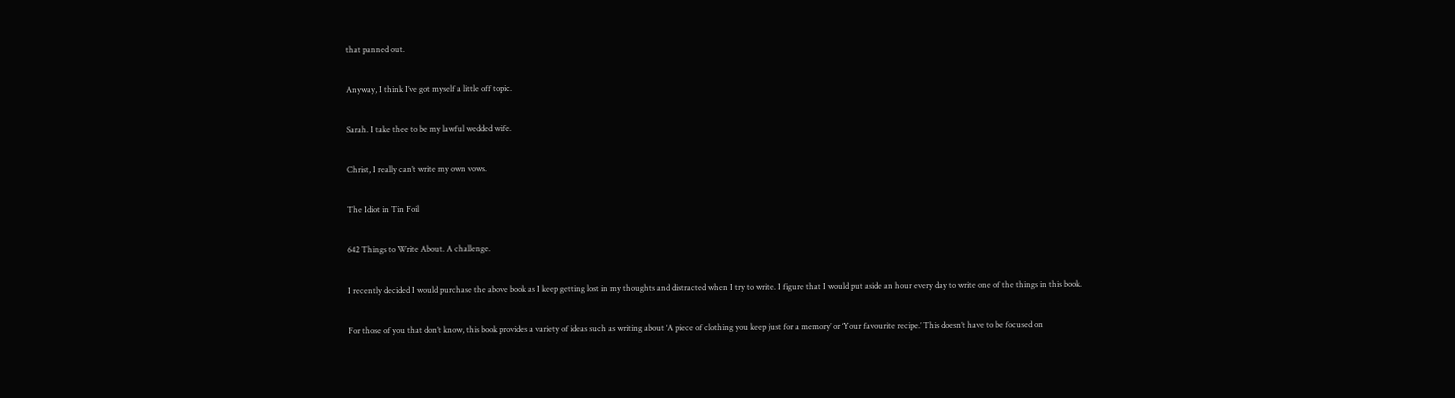that panned out.

Anyway, I think I’ve got myself a little off topic.

Sarah. I take thee to be my lawful wedded wife.

Christ, I really can’t write my own vows.

The Idiot in Tin Foil

642 Things to Write About. A challenge.

I recently decided I would purchase the above book as I keep getting lost in my thoughts and distracted when I try to write. I figure that I would put aside an hour every day to write one of the things in this book.

For those of you that don’t know, this book provides a variety of ideas such as writing about ‘A piece of clothing you keep just for a memory’ or ‘Your favourite recipe.’ This doesn’t have to be focused on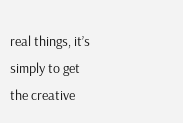real things, it’s simply to get the creative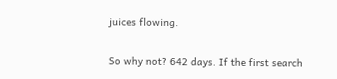juices flowing.

So why not? 642 days. If the first search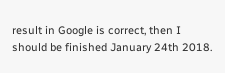result in Google is correct, then I should be finished January 24th 2018.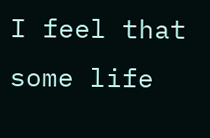I feel that some life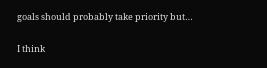goals should probably take priority but…

I think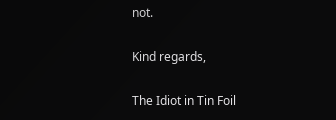not.

Kind regards,

The Idiot in Tin Foil